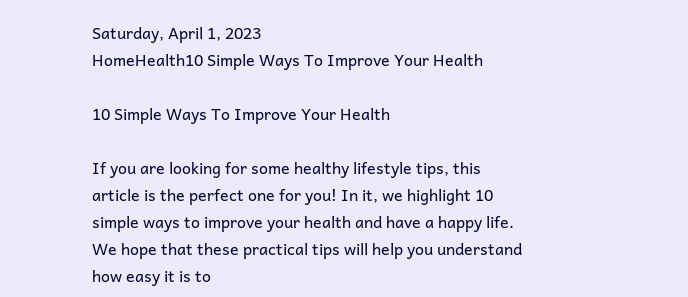Saturday, April 1, 2023
HomeHealth10 Simple Ways To Improve Your Health

10 Simple Ways To Improve Your Health

If you are looking for some healthy lifestyle tips, this article is the perfect one for you! In it, we highlight 10 simple ways to improve your health and have a happy life. We hope that these practical tips will help you understand how easy it is to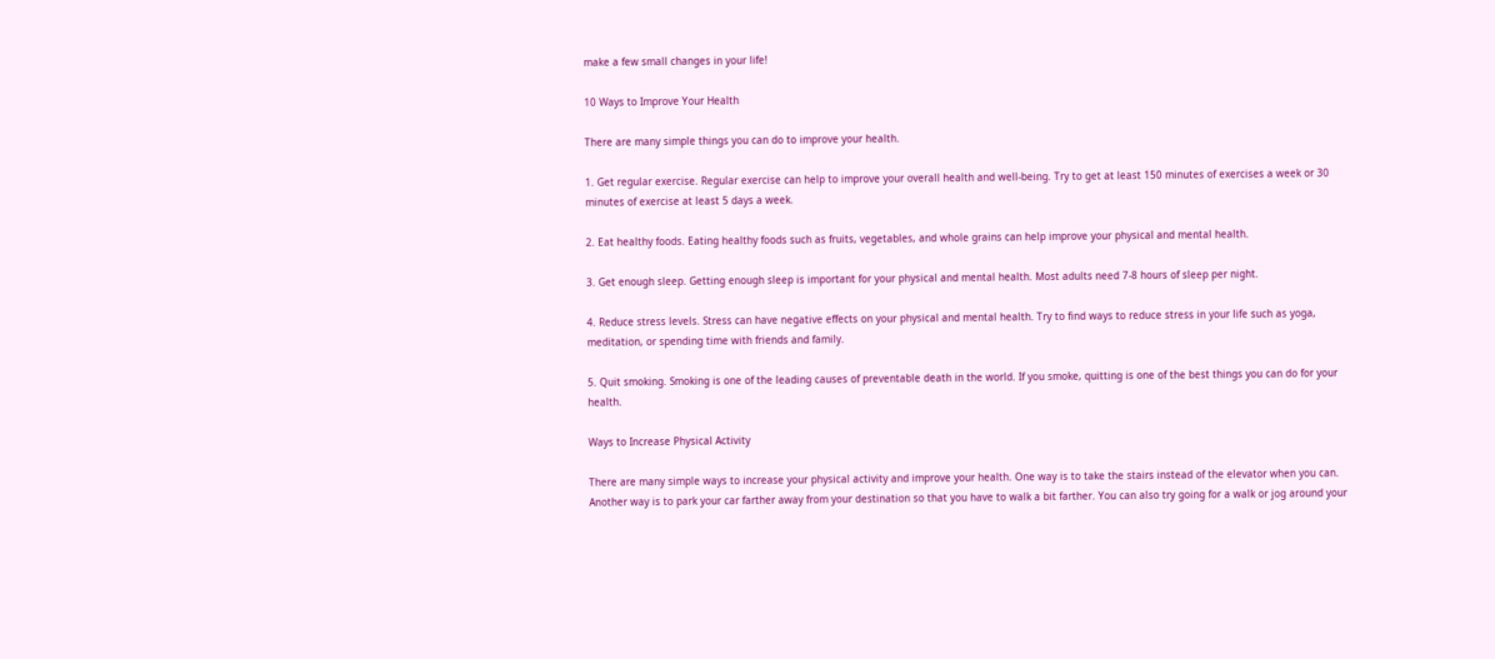make a few small changes in your life!

10 Ways to Improve Your Health

There are many simple things you can do to improve your health.

1. Get regular exercise. Regular exercise can help to improve your overall health and well-being. Try to get at least 150 minutes of exercises a week or 30 minutes of exercise at least 5 days a week.

2. Eat healthy foods. Eating healthy foods such as fruits, vegetables, and whole grains can help improve your physical and mental health.

3. Get enough sleep. Getting enough sleep is important for your physical and mental health. Most adults need 7-8 hours of sleep per night.

4. Reduce stress levels. Stress can have negative effects on your physical and mental health. Try to find ways to reduce stress in your life such as yoga, meditation, or spending time with friends and family.

5. Quit smoking. Smoking is one of the leading causes of preventable death in the world. If you smoke, quitting is one of the best things you can do for your health.

Ways to Increase Physical Activity

There are many simple ways to increase your physical activity and improve your health. One way is to take the stairs instead of the elevator when you can. Another way is to park your car farther away from your destination so that you have to walk a bit farther. You can also try going for a walk or jog around your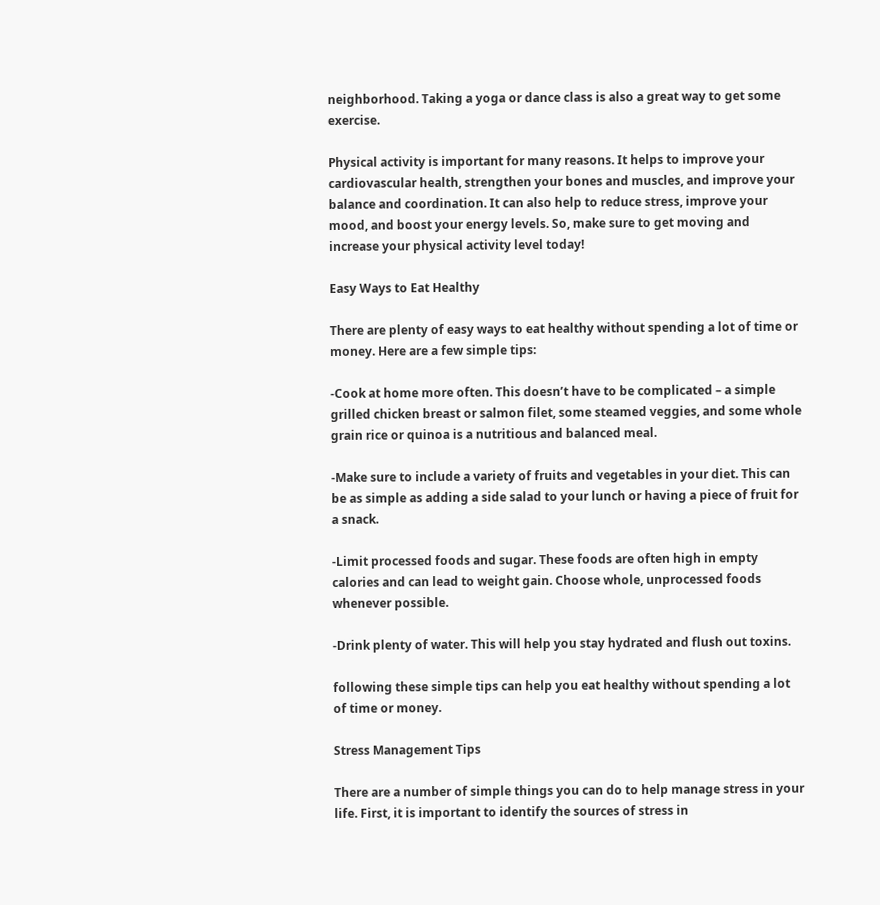neighborhood. Taking a yoga or dance class is also a great way to get some exercise.

Physical activity is important for many reasons. It helps to improve your cardiovascular health, strengthen your bones and muscles, and improve your balance and coordination. It can also help to reduce stress, improve your mood, and boost your energy levels. So, make sure to get moving and increase your physical activity level today!

Easy Ways to Eat Healthy

There are plenty of easy ways to eat healthy without spending a lot of time or money. Here are a few simple tips:

-Cook at home more often. This doesn’t have to be complicated – a simple grilled chicken breast or salmon filet, some steamed veggies, and some whole grain rice or quinoa is a nutritious and balanced meal.

-Make sure to include a variety of fruits and vegetables in your diet. This can be as simple as adding a side salad to your lunch or having a piece of fruit for a snack.

-Limit processed foods and sugar. These foods are often high in empty calories and can lead to weight gain. Choose whole, unprocessed foods whenever possible.

-Drink plenty of water. This will help you stay hydrated and flush out toxins.

following these simple tips can help you eat healthy without spending a lot of time or money.

Stress Management Tips

There are a number of simple things you can do to help manage stress in your life. First, it is important to identify the sources of stress in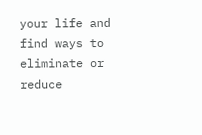your life and find ways to eliminate or reduce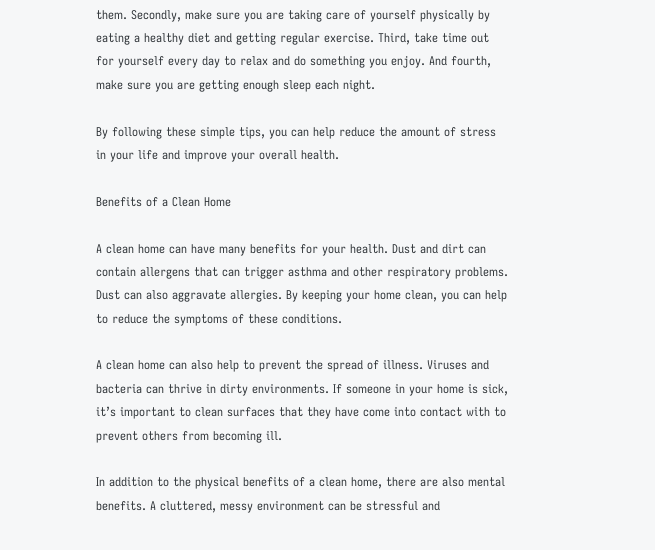them. Secondly, make sure you are taking care of yourself physically by eating a healthy diet and getting regular exercise. Third, take time out for yourself every day to relax and do something you enjoy. And fourth, make sure you are getting enough sleep each night.

By following these simple tips, you can help reduce the amount of stress in your life and improve your overall health.

Benefits of a Clean Home

A clean home can have many benefits for your health. Dust and dirt can contain allergens that can trigger asthma and other respiratory problems. Dust can also aggravate allergies. By keeping your home clean, you can help to reduce the symptoms of these conditions.

A clean home can also help to prevent the spread of illness. Viruses and bacteria can thrive in dirty environments. If someone in your home is sick, it’s important to clean surfaces that they have come into contact with to prevent others from becoming ill.

In addition to the physical benefits of a clean home, there are also mental benefits. A cluttered, messy environment can be stressful and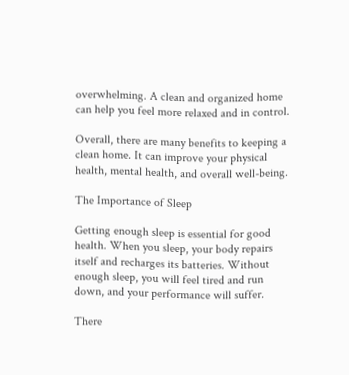overwhelming. A clean and organized home can help you feel more relaxed and in control.

Overall, there are many benefits to keeping a clean home. It can improve your physical health, mental health, and overall well-being.

The Importance of Sleep

Getting enough sleep is essential for good health. When you sleep, your body repairs itself and recharges its batteries. Without enough sleep, you will feel tired and run down, and your performance will suffer.

There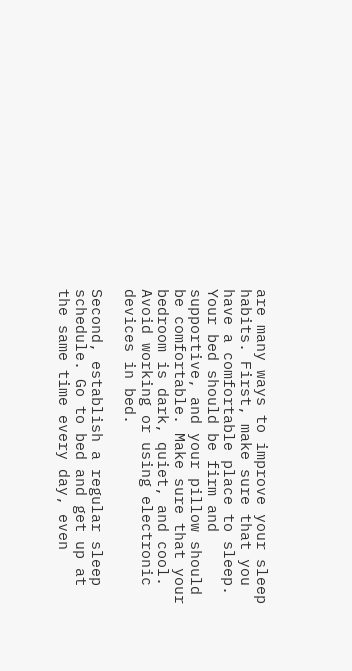are many ways to improve your sleep habits. First, make sure that you have a comfortable place to sleep. Your bed should be firm and supportive, and your pillow should be comfortable. Make sure that your bedroom is dark, quiet, and cool. Avoid working or using electronic devices in bed.

Second, establish a regular sleep schedule. Go to bed and get up at the same time every day, even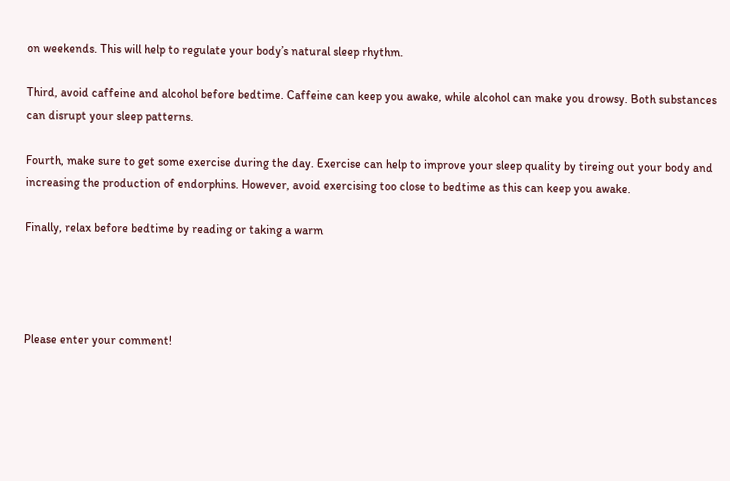on weekends. This will help to regulate your body’s natural sleep rhythm.

Third, avoid caffeine and alcohol before bedtime. Caffeine can keep you awake, while alcohol can make you drowsy. Both substances can disrupt your sleep patterns.

Fourth, make sure to get some exercise during the day. Exercise can help to improve your sleep quality by tireing out your body and increasing the production of endorphins. However, avoid exercising too close to bedtime as this can keep you awake.

Finally, relax before bedtime by reading or taking a warm




Please enter your comment!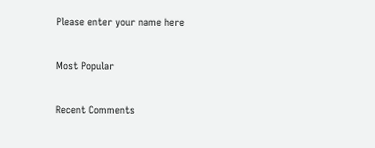Please enter your name here

Most Popular

Recent Comments